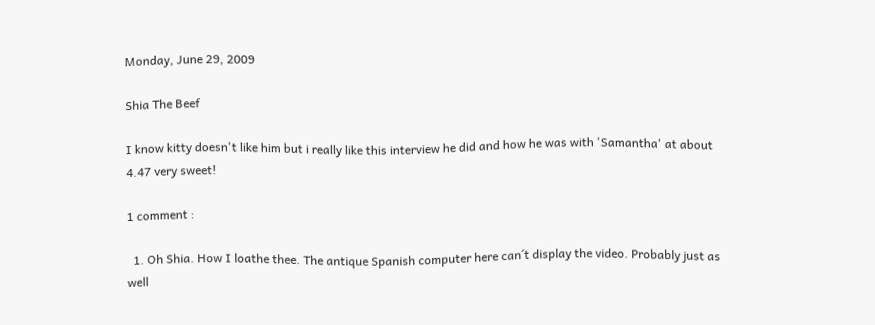Monday, June 29, 2009

Shia The Beef

I know kitty doesn't like him but i really like this interview he did and how he was with 'Samantha' at about 4.47 very sweet!

1 comment :

  1. Oh Shia. How I loathe thee. The antique Spanish computer here can´t display the video. Probably just as well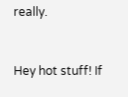really.


Hey hot stuff! If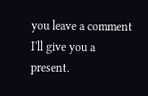you leave a comment I'll give you a present.